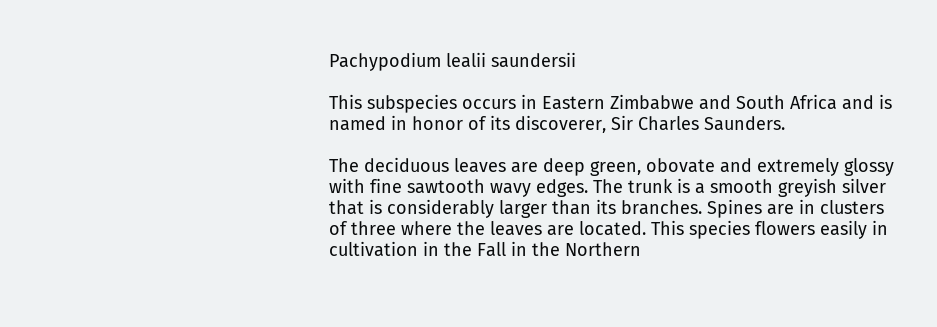Pachypodium lealii saundersii

This subspecies occurs in Eastern Zimbabwe and South Africa and is named in honor of its discoverer, Sir Charles Saunders.

The deciduous leaves are deep green, obovate and extremely glossy with fine sawtooth wavy edges. The trunk is a smooth greyish silver that is considerably larger than its branches. Spines are in clusters of three where the leaves are located. This species flowers easily in cultivation in the Fall in the Northern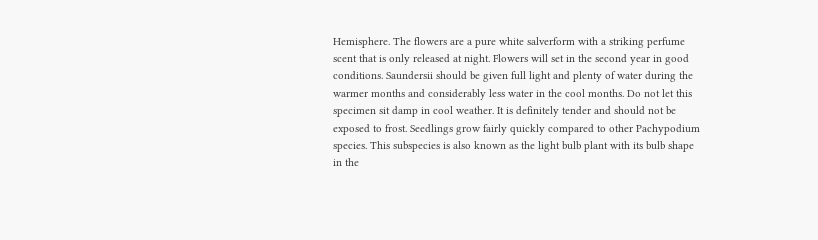Hemisphere. The flowers are a pure white salverform with a striking perfume scent that is only released at night. Flowers will set in the second year in good conditions. Saundersii should be given full light and plenty of water during the warmer months and considerably less water in the cool months. Do not let this specimen sit damp in cool weather. It is definitely tender and should not be exposed to frost. Seedlings grow fairly quickly compared to other Pachypodium species. This subspecies is also known as the light bulb plant with its bulb shape in the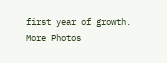first year of growth.
More Photos